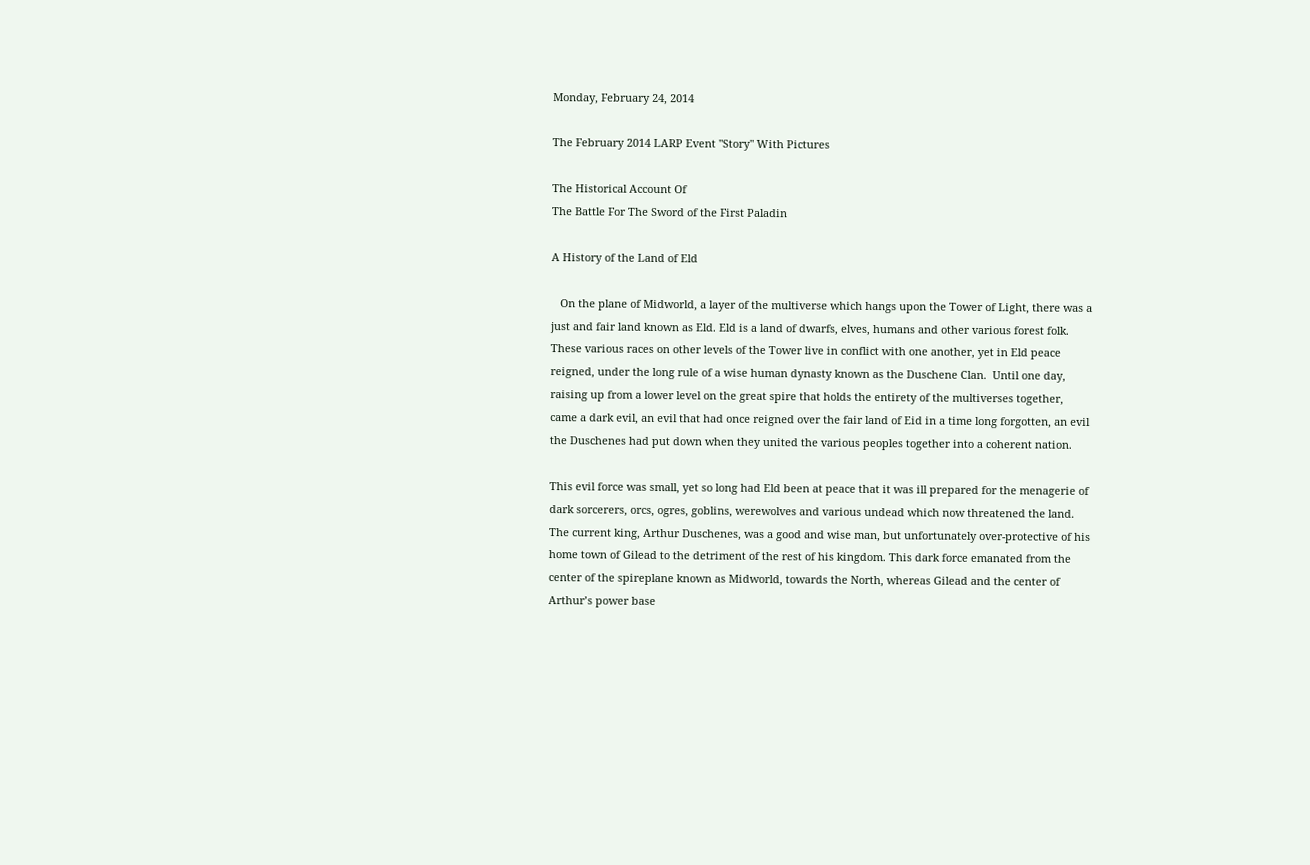Monday, February 24, 2014

The February 2014 LARP Event "Story" With Pictures

The Historical Account Of
The Battle For The Sword of the First Paladin

A History of the Land of Eld

   On the plane of Midworld, a layer of the multiverse which hangs upon the Tower of Light, there was a just and fair land known as Eld. Eld is a land of dwarfs, elves, humans and other various forest folk. These various races on other levels of the Tower live in conflict with one another, yet in Eld peace reigned, under the long rule of a wise human dynasty known as the Duschene Clan.  Until one day, raising up from a lower level on the great spire that holds the entirety of the multiverses together, came a dark evil, an evil that had once reigned over the fair land of Eid in a time long forgotten, an evil the Duschenes had put down when they united the various peoples together into a coherent nation.

This evil force was small, yet so long had Eld been at peace that it was ill prepared for the menagerie of dark sorcerers, orcs, ogres, goblins, werewolves and various undead which now threatened the land. The current king, Arthur Duschenes, was a good and wise man, but unfortunately over-protective of his home town of Gilead to the detriment of the rest of his kingdom. This dark force emanated from the center of the spireplane known as Midworld, towards the North, whereas Gilead and the center of Arthur’s power base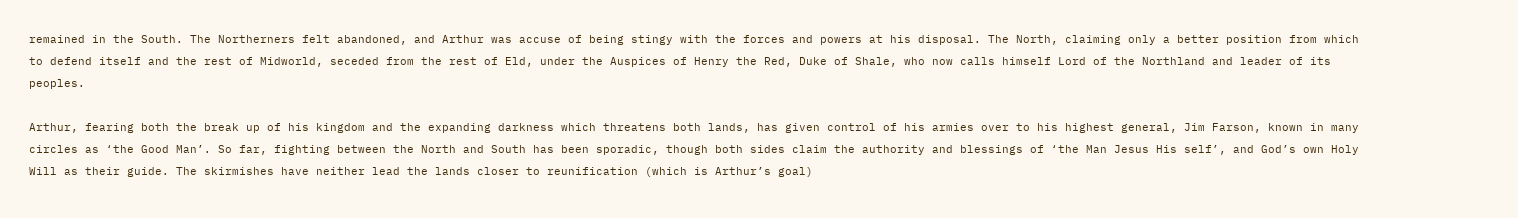remained in the South. The Northerners felt abandoned, and Arthur was accuse of being stingy with the forces and powers at his disposal. The North, claiming only a better position from which to defend itself and the rest of Midworld, seceded from the rest of Eld, under the Auspices of Henry the Red, Duke of Shale, who now calls himself Lord of the Northland and leader of its peoples.

Arthur, fearing both the break up of his kingdom and the expanding darkness which threatens both lands, has given control of his armies over to his highest general, Jim Farson, known in many circles as ‘the Good Man’. So far, fighting between the North and South has been sporadic, though both sides claim the authority and blessings of ‘the Man Jesus His self’, and God’s own Holy Will as their guide. The skirmishes have neither lead the lands closer to reunification (which is Arthur’s goal)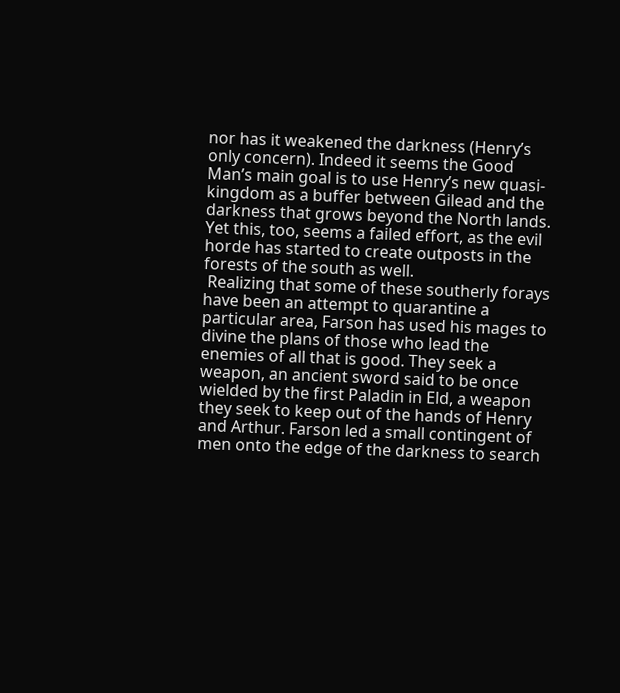nor has it weakened the darkness (Henry’s only concern). Indeed it seems the Good Man’s main goal is to use Henry’s new quasi-kingdom as a buffer between Gilead and the darkness that grows beyond the North lands. Yet this, too, seems a failed effort, as the evil horde has started to create outposts in the forests of the south as well.
 Realizing that some of these southerly forays have been an attempt to quarantine a particular area, Farson has used his mages to divine the plans of those who lead the enemies of all that is good. They seek a weapon, an ancient sword said to be once wielded by the first Paladin in Eld, a weapon they seek to keep out of the hands of Henry and Arthur. Farson led a small contingent of men onto the edge of the darkness to search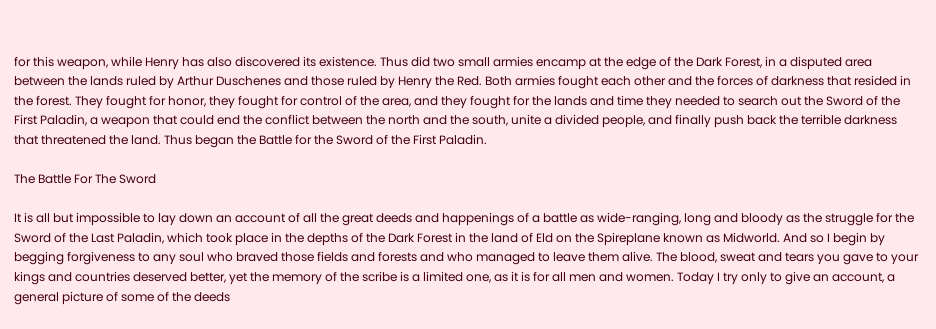for this weapon, while Henry has also discovered its existence. Thus did two small armies encamp at the edge of the Dark Forest, in a disputed area between the lands ruled by Arthur Duschenes and those ruled by Henry the Red. Both armies fought each other and the forces of darkness that resided in the forest. They fought for honor, they fought for control of the area, and they fought for the lands and time they needed to search out the Sword of the First Paladin, a weapon that could end the conflict between the north and the south, unite a divided people, and finally push back the terrible darkness that threatened the land. Thus began the Battle for the Sword of the First Paladin.

The Battle For The Sword

It is all but impossible to lay down an account of all the great deeds and happenings of a battle as wide-ranging, long and bloody as the struggle for the Sword of the Last Paladin, which took place in the depths of the Dark Forest in the land of Eld on the Spireplane known as Midworld. And so I begin by begging forgiveness to any soul who braved those fields and forests and who managed to leave them alive. The blood, sweat and tears you gave to your kings and countries deserved better, yet the memory of the scribe is a limited one, as it is for all men and women. Today I try only to give an account, a general picture of some of the deeds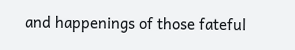and happenings of those fateful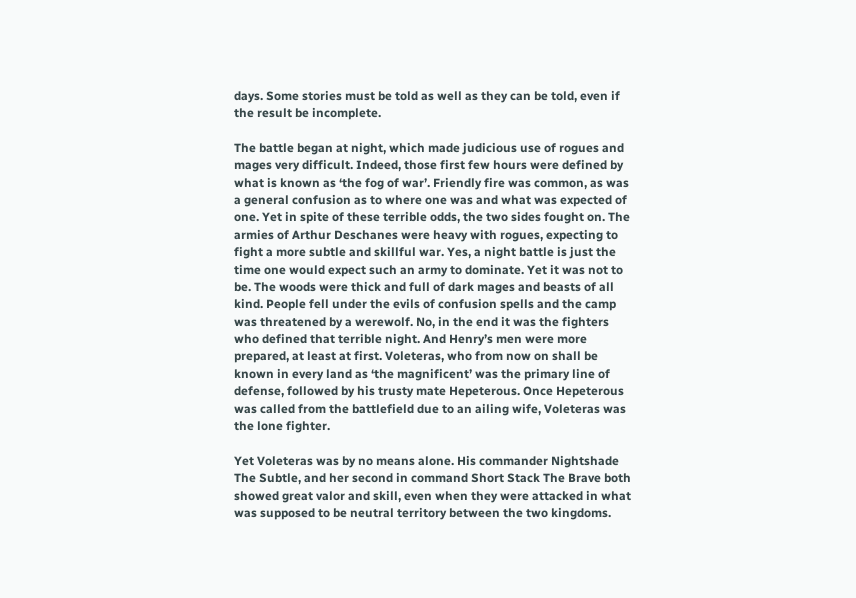days. Some stories must be told as well as they can be told, even if the result be incomplete.

The battle began at night, which made judicious use of rogues and mages very difficult. Indeed, those first few hours were defined by what is known as ‘the fog of war’. Friendly fire was common, as was a general confusion as to where one was and what was expected of one. Yet in spite of these terrible odds, the two sides fought on. The armies of Arthur Deschanes were heavy with rogues, expecting to fight a more subtle and skillful war. Yes, a night battle is just the time one would expect such an army to dominate. Yet it was not to be. The woods were thick and full of dark mages and beasts of all kind. People fell under the evils of confusion spells and the camp was threatened by a werewolf. No, in the end it was the fighters who defined that terrible night. And Henry’s men were more prepared, at least at first. Voleteras, who from now on shall be known in every land as ‘the magnificent’ was the primary line of defense, followed by his trusty mate Hepeterous. Once Hepeterous was called from the battlefield due to an ailing wife, Voleteras was the lone fighter.

Yet Voleteras was by no means alone. His commander Nightshade The Subtle, and her second in command Short Stack The Brave both showed great valor and skill, even when they were attacked in what was supposed to be neutral territory between the two kingdoms.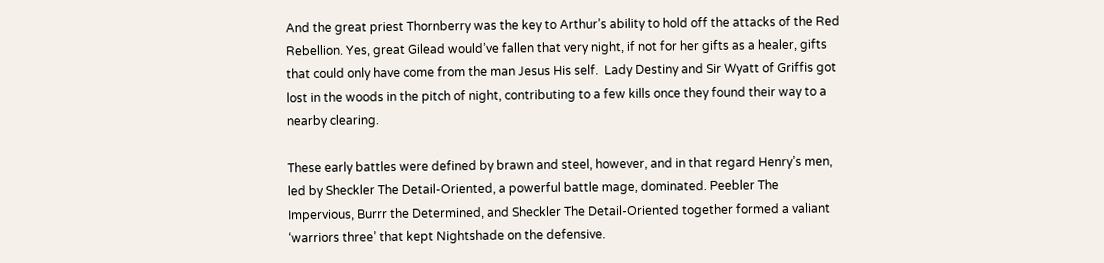And the great priest Thornberry was the key to Arthur’s ability to hold off the attacks of the Red Rebellion. Yes, great Gilead would’ve fallen that very night, if not for her gifts as a healer, gifts that could only have come from the man Jesus His self.  Lady Destiny and Sir Wyatt of Griffis got lost in the woods in the pitch of night, contributing to a few kills once they found their way to a nearby clearing.

These early battles were defined by brawn and steel, however, and in that regard Henry’s men, led by Sheckler The Detail-Oriented, a powerful battle mage, dominated. Peebler The Impervious, Burrr the Determined, and Sheckler The Detail-Oriented together formed a valiant ‘warriors three’ that kept Nightshade on the defensive.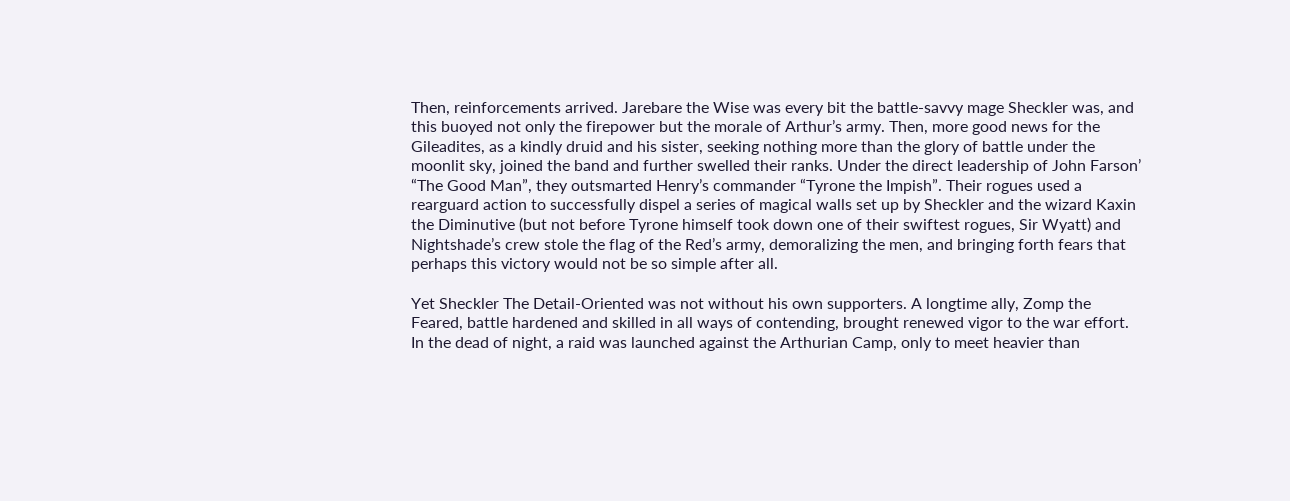Then, reinforcements arrived. Jarebare the Wise was every bit the battle-savvy mage Sheckler was, and this buoyed not only the firepower but the morale of Arthur’s army. Then, more good news for the Gileadites, as a kindly druid and his sister, seeking nothing more than the glory of battle under the moonlit sky, joined the band and further swelled their ranks. Under the direct leadership of John Farson’ “The Good Man”, they outsmarted Henry’s commander “Tyrone the Impish”. Their rogues used a rearguard action to successfully dispel a series of magical walls set up by Sheckler and the wizard Kaxin the Diminutive (but not before Tyrone himself took down one of their swiftest rogues, Sir Wyatt) and Nightshade’s crew stole the flag of the Red’s army, demoralizing the men, and bringing forth fears that perhaps this victory would not be so simple after all.

Yet Sheckler The Detail-Oriented was not without his own supporters. A longtime ally, Zomp the Feared, battle hardened and skilled in all ways of contending, brought renewed vigor to the war effort. In the dead of night, a raid was launched against the Arthurian Camp, only to meet heavier than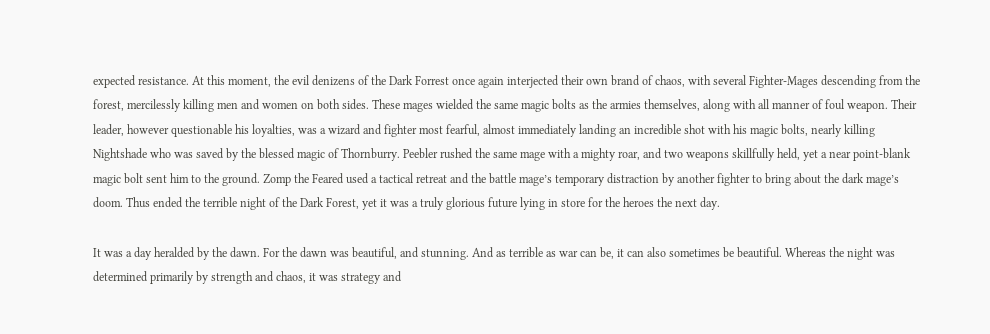expected resistance. At this moment, the evil denizens of the Dark Forrest once again interjected their own brand of chaos, with several Fighter-Mages descending from the forest, mercilessly killing men and women on both sides. These mages wielded the same magic bolts as the armies themselves, along with all manner of foul weapon. Their leader, however questionable his loyalties, was a wizard and fighter most fearful, almost immediately landing an incredible shot with his magic bolts, nearly killing Nightshade who was saved by the blessed magic of Thornburry. Peebler rushed the same mage with a mighty roar, and two weapons skillfully held, yet a near point-blank magic bolt sent him to the ground. Zomp the Feared used a tactical retreat and the battle mage’s temporary distraction by another fighter to bring about the dark mage’s doom. Thus ended the terrible night of the Dark Forest, yet it was a truly glorious future lying in store for the heroes the next day.

It was a day heralded by the dawn. For the dawn was beautiful, and stunning. And as terrible as war can be, it can also sometimes be beautiful. Whereas the night was determined primarily by strength and chaos, it was strategy and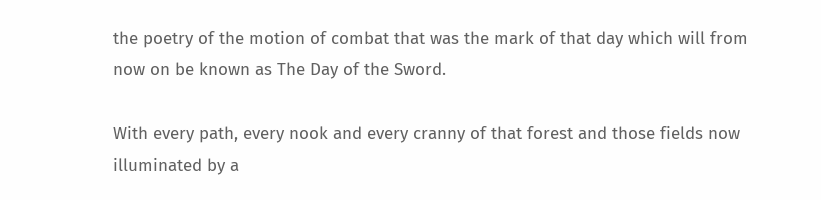the poetry of the motion of combat that was the mark of that day which will from now on be known as The Day of the Sword.

With every path, every nook and every cranny of that forest and those fields now illuminated by a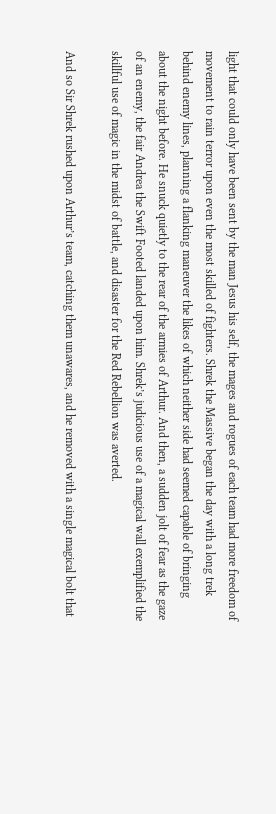light that could only have been sent by the man Jesus his self, the mages and rogues of each team had more freedom of movement to rain terror upon even the most skilled of fighters. Shrek the Massive began the day with a long trek behind enemy lines, planning a flanking maneuver the likes of which neither side had seemed capable of bringing about the night before. He snuck quietly to the rear of the armies of Arthur. And then, a sudden jolt of fear as the gaze of an enemy, the fair Andrea the Swift Footed landed upon him. Shrek’s judicious use of a magical wall exemplified the skillful use of magic in the midst of battle, and disaster for the Red Rebellion was averted.

And so Sir Shrek rushed upon Arthur’s team, catching them unawares, and he removed with a single magical bolt that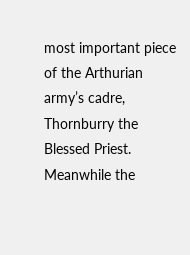most important piece of the Arthurian army’s cadre, Thornburry the Blessed Priest. Meanwhile the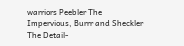warriors Peebler The Impervious, Burrr and Sheckler The Detail-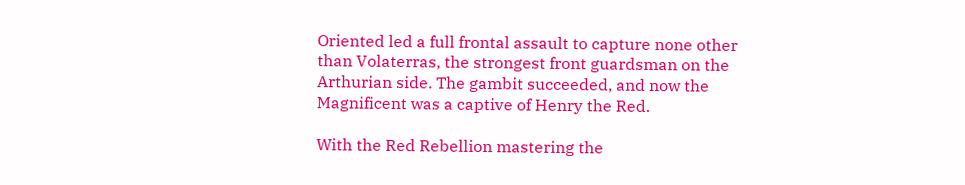Oriented led a full frontal assault to capture none other than Volaterras, the strongest front guardsman on the Arthurian side. The gambit succeeded, and now the Magnificent was a captive of Henry the Red.

With the Red Rebellion mastering the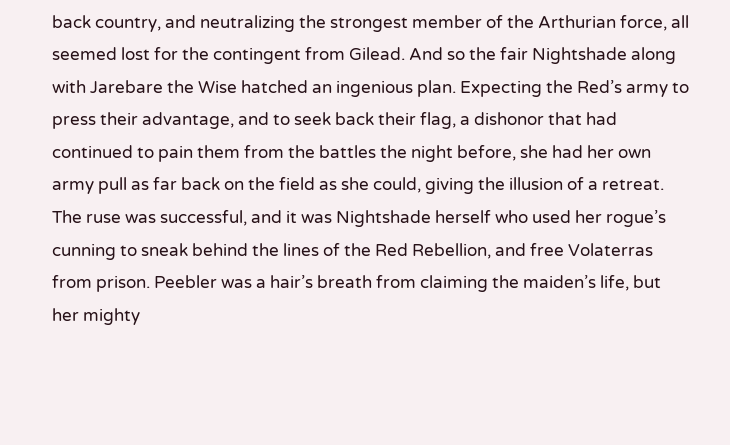back country, and neutralizing the strongest member of the Arthurian force, all seemed lost for the contingent from Gilead. And so the fair Nightshade along with Jarebare the Wise hatched an ingenious plan. Expecting the Red’s army to press their advantage, and to seek back their flag, a dishonor that had continued to pain them from the battles the night before, she had her own army pull as far back on the field as she could, giving the illusion of a retreat. The ruse was successful, and it was Nightshade herself who used her rogue’s cunning to sneak behind the lines of the Red Rebellion, and free Volaterras from prison. Peebler was a hair’s breath from claiming the maiden’s life, but her mighty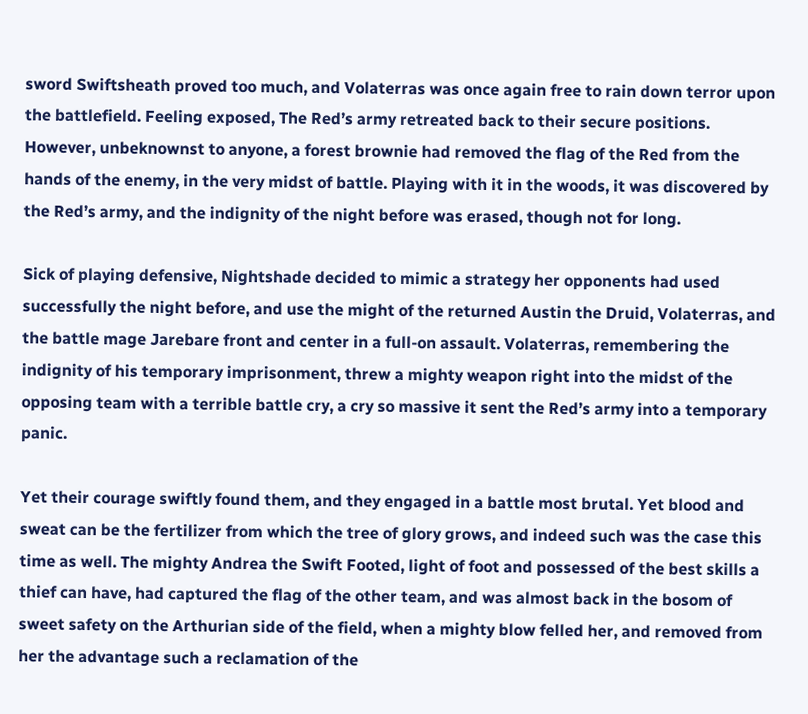sword Swiftsheath proved too much, and Volaterras was once again free to rain down terror upon the battlefield. Feeling exposed, The Red’s army retreated back to their secure positions. However, unbeknownst to anyone, a forest brownie had removed the flag of the Red from the hands of the enemy, in the very midst of battle. Playing with it in the woods, it was discovered by the Red’s army, and the indignity of the night before was erased, though not for long.

Sick of playing defensive, Nightshade decided to mimic a strategy her opponents had used successfully the night before, and use the might of the returned Austin the Druid, Volaterras, and the battle mage Jarebare front and center in a full-on assault. Volaterras, remembering the indignity of his temporary imprisonment, threw a mighty weapon right into the midst of the opposing team with a terrible battle cry, a cry so massive it sent the Red’s army into a temporary panic.

Yet their courage swiftly found them, and they engaged in a battle most brutal. Yet blood and sweat can be the fertilizer from which the tree of glory grows, and indeed such was the case this time as well. The mighty Andrea the Swift Footed, light of foot and possessed of the best skills a thief can have, had captured the flag of the other team, and was almost back in the bosom of sweet safety on the Arthurian side of the field, when a mighty blow felled her, and removed from her the advantage such a reclamation of the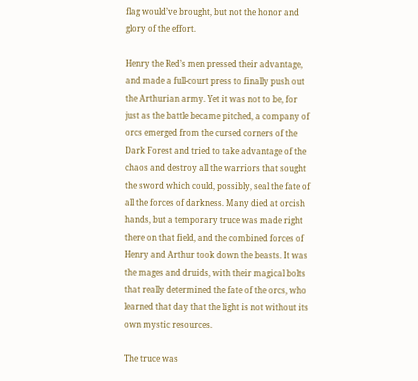flag would’ve brought, but not the honor and glory of the effort.

Henry the Red’s men pressed their advantage, and made a full-court press to finally push out the Arthurian army. Yet it was not to be, for just as the battle became pitched, a company of orcs emerged from the cursed corners of the Dark Forest and tried to take advantage of the chaos and destroy all the warriors that sought the sword which could, possibly, seal the fate of all the forces of darkness. Many died at orcish hands, but a temporary truce was made right there on that field, and the combined forces of Henry and Arthur took down the beasts. It was the mages and druids, with their magical bolts that really determined the fate of the orcs, who learned that day that the light is not without its own mystic resources.

The truce was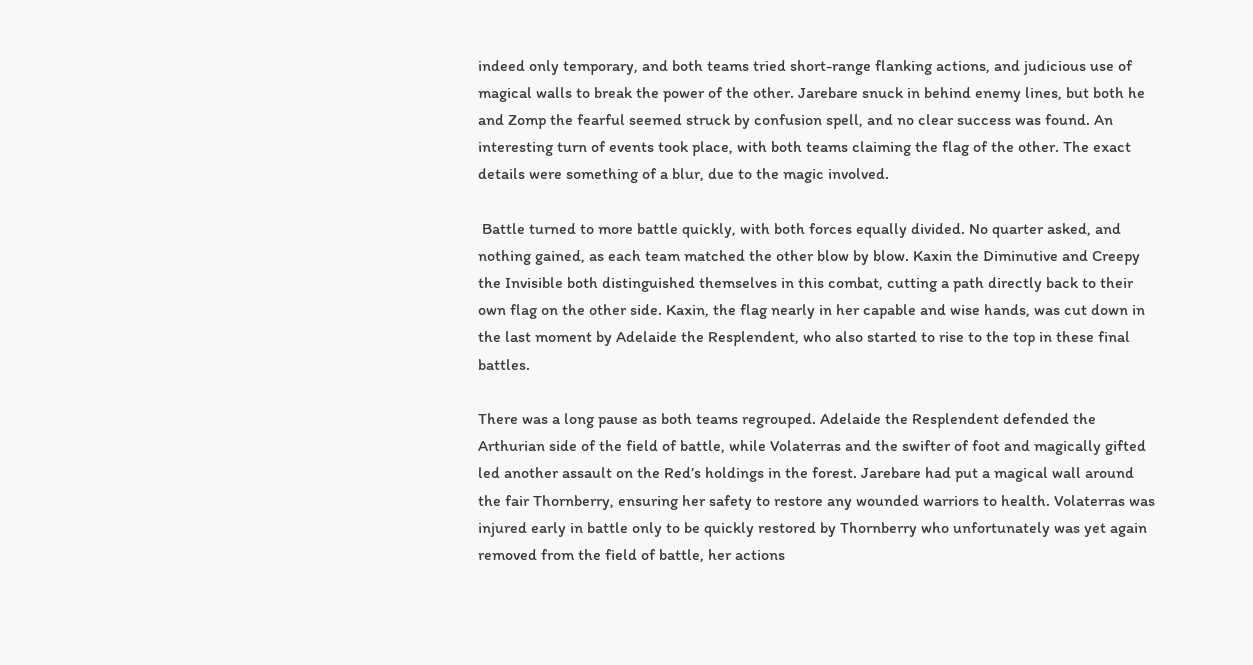indeed only temporary, and both teams tried short-range flanking actions, and judicious use of magical walls to break the power of the other. Jarebare snuck in behind enemy lines, but both he and Zomp the fearful seemed struck by confusion spell, and no clear success was found. An interesting turn of events took place, with both teams claiming the flag of the other. The exact details were something of a blur, due to the magic involved.

 Battle turned to more battle quickly, with both forces equally divided. No quarter asked, and nothing gained, as each team matched the other blow by blow. Kaxin the Diminutive and Creepy the Invisible both distinguished themselves in this combat, cutting a path directly back to their own flag on the other side. Kaxin, the flag nearly in her capable and wise hands, was cut down in the last moment by Adelaide the Resplendent, who also started to rise to the top in these final battles.

There was a long pause as both teams regrouped. Adelaide the Resplendent defended the Arthurian side of the field of battle, while Volaterras and the swifter of foot and magically gifted led another assault on the Red’s holdings in the forest. Jarebare had put a magical wall around the fair Thornberry, ensuring her safety to restore any wounded warriors to health. Volaterras was injured early in battle only to be quickly restored by Thornberry who unfortunately was yet again removed from the field of battle, her actions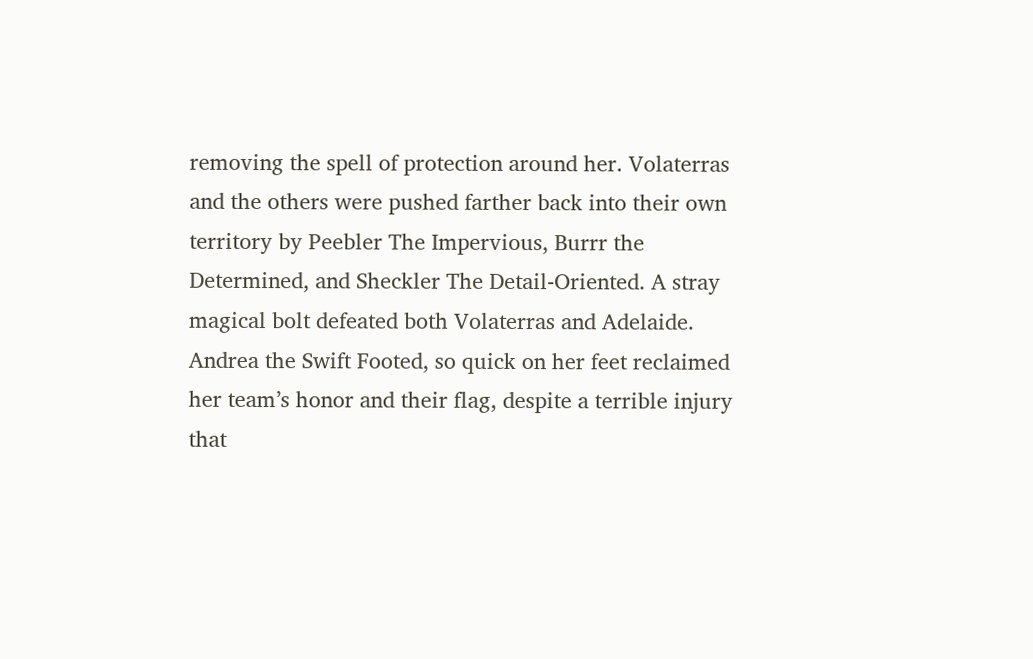removing the spell of protection around her. Volaterras and the others were pushed farther back into their own territory by Peebler The Impervious, Burrr the Determined, and Sheckler The Detail-Oriented. A stray magical bolt defeated both Volaterras and Adelaide. Andrea the Swift Footed, so quick on her feet reclaimed her team’s honor and their flag, despite a terrible injury that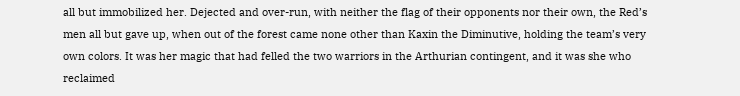all but immobilized her. Dejected and over-run, with neither the flag of their opponents nor their own, the Red’s men all but gave up, when out of the forest came none other than Kaxin the Diminutive, holding the team’s very own colors. It was her magic that had felled the two warriors in the Arthurian contingent, and it was she who reclaimed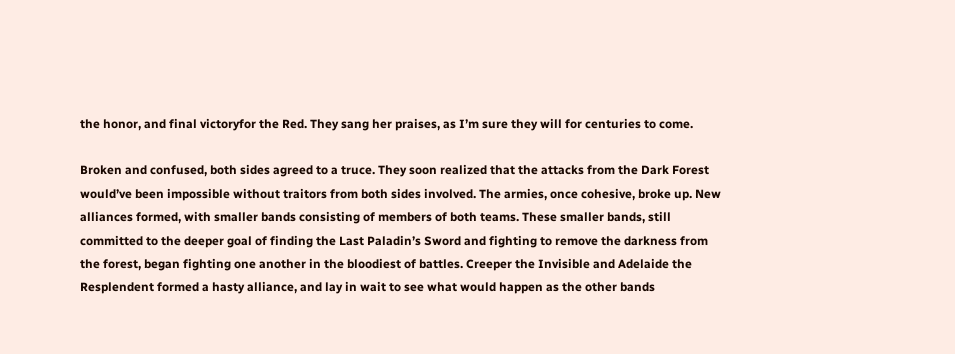the honor, and final victoryfor the Red. They sang her praises, as I’m sure they will for centuries to come.

Broken and confused, both sides agreed to a truce. They soon realized that the attacks from the Dark Forest would’ve been impossible without traitors from both sides involved. The armies, once cohesive, broke up. New alliances formed, with smaller bands consisting of members of both teams. These smaller bands, still committed to the deeper goal of finding the Last Paladin’s Sword and fighting to remove the darkness from the forest, began fighting one another in the bloodiest of battles. Creeper the Invisible and Adelaide the Resplendent formed a hasty alliance, and lay in wait to see what would happen as the other bands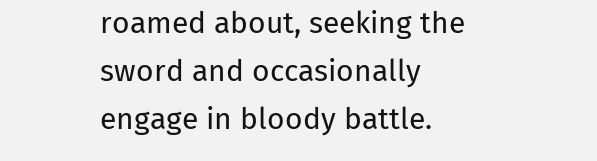roamed about, seeking the sword and occasionally engage in bloody battle.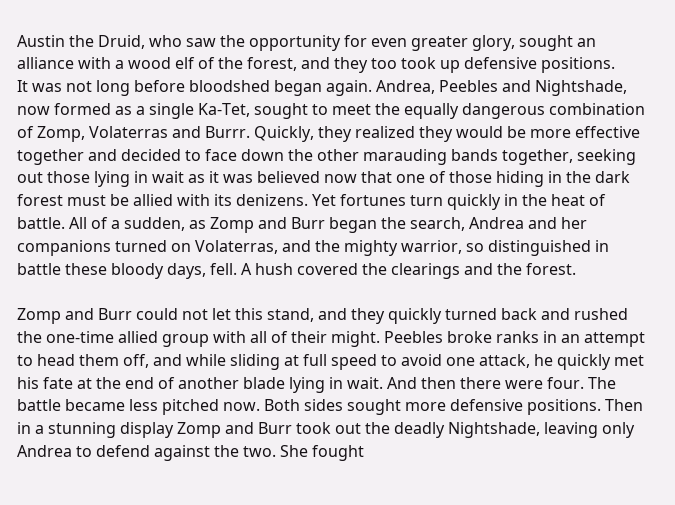Austin the Druid, who saw the opportunity for even greater glory, sought an alliance with a wood elf of the forest, and they too took up defensive positions.
It was not long before bloodshed began again. Andrea, Peebles and Nightshade, now formed as a single Ka-Tet, sought to meet the equally dangerous combination of Zomp, Volaterras and Burrr. Quickly, they realized they would be more effective together and decided to face down the other marauding bands together, seeking out those lying in wait as it was believed now that one of those hiding in the dark forest must be allied with its denizens. Yet fortunes turn quickly in the heat of battle. All of a sudden, as Zomp and Burr began the search, Andrea and her companions turned on Volaterras, and the mighty warrior, so distinguished in battle these bloody days, fell. A hush covered the clearings and the forest.

Zomp and Burr could not let this stand, and they quickly turned back and rushed the one-time allied group with all of their might. Peebles broke ranks in an attempt to head them off, and while sliding at full speed to avoid one attack, he quickly met his fate at the end of another blade lying in wait. And then there were four. The battle became less pitched now. Both sides sought more defensive positions. Then in a stunning display Zomp and Burr took out the deadly Nightshade, leaving only Andrea to defend against the two. She fought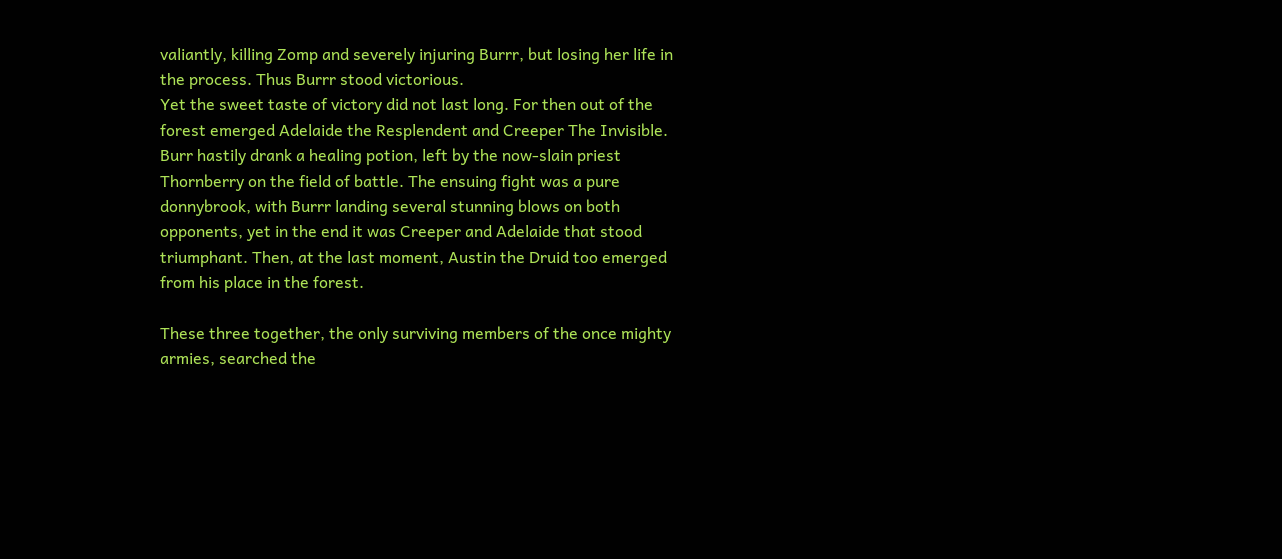valiantly, killing Zomp and severely injuring Burrr, but losing her life in the process. Thus Burrr stood victorious.
Yet the sweet taste of victory did not last long. For then out of the forest emerged Adelaide the Resplendent and Creeper The Invisible. Burr hastily drank a healing potion, left by the now-slain priest Thornberry on the field of battle. The ensuing fight was a pure donnybrook, with Burrr landing several stunning blows on both opponents, yet in the end it was Creeper and Adelaide that stood triumphant. Then, at the last moment, Austin the Druid too emerged from his place in the forest.

These three together, the only surviving members of the once mighty armies, searched the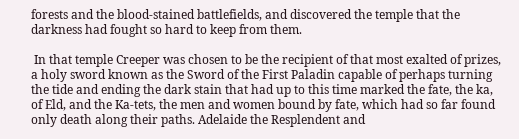forests and the blood-stained battlefields, and discovered the temple that the darkness had fought so hard to keep from them.

 In that temple Creeper was chosen to be the recipient of that most exalted of prizes, a holy sword known as the Sword of the First Paladin capable of perhaps turning the tide and ending the dark stain that had up to this time marked the fate, the ka, of Eld, and the Ka-tets, the men and women bound by fate, which had so far found only death along their paths. Adelaide the Resplendent and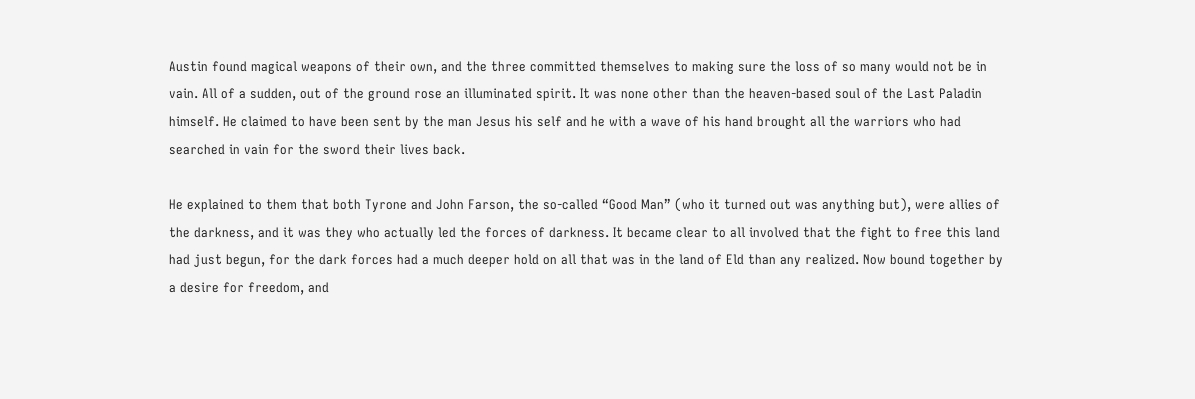Austin found magical weapons of their own, and the three committed themselves to making sure the loss of so many would not be in vain. All of a sudden, out of the ground rose an illuminated spirit. It was none other than the heaven-based soul of the Last Paladin himself. He claimed to have been sent by the man Jesus his self and he with a wave of his hand brought all the warriors who had searched in vain for the sword their lives back.

He explained to them that both Tyrone and John Farson, the so-called “Good Man” (who it turned out was anything but), were allies of the darkness, and it was they who actually led the forces of darkness. It became clear to all involved that the fight to free this land had just begun, for the dark forces had a much deeper hold on all that was in the land of Eld than any realized. Now bound together by a desire for freedom, and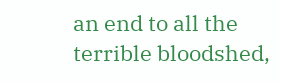an end to all the terrible bloodshed,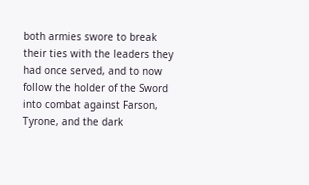both armies swore to break their ties with the leaders they had once served, and to now follow the holder of the Sword into combat against Farson, Tyrone, and the dark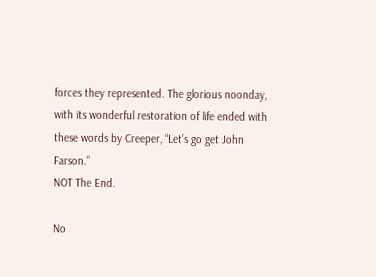forces they represented. The glorious noonday, with its wonderful restoration of life ended with these words by Creeper, “Let’s go get John Farson.”
NOT The End.

No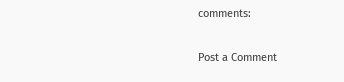comments:

Post a Comment